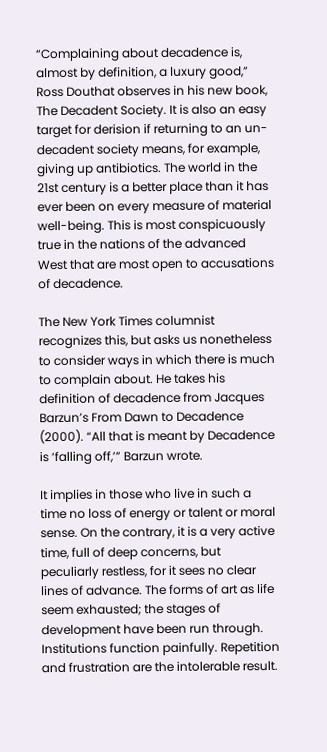“Complaining about decadence is, almost by definition, a luxury good,” Ross Douthat observes in his new book, The Decadent Society. It is also an easy target for derision if returning to an un-decadent society means, for example, giving up antibiotics. The world in the 21st century is a better place than it has ever been on every measure of material well-being. This is most conspicuously true in the nations of the advanced West that are most open to accusations of decadence.

The New York Times columnist recognizes this, but asks us nonetheless to consider ways in which there is much to complain about. He takes his definition of decadence from Jacques Barzun’s From Dawn to Decadence (2000). “All that is meant by Decadence is ‘falling off,’” Barzun wrote.

It implies in those who live in such a time no loss of energy or talent or moral sense. On the contrary, it is a very active time, full of deep concerns, but peculiarly restless, for it sees no clear lines of advance. The forms of art as life seem exhausted; the stages of development have been run through. Institutions function painfully. Repetition and frustration are the intolerable result.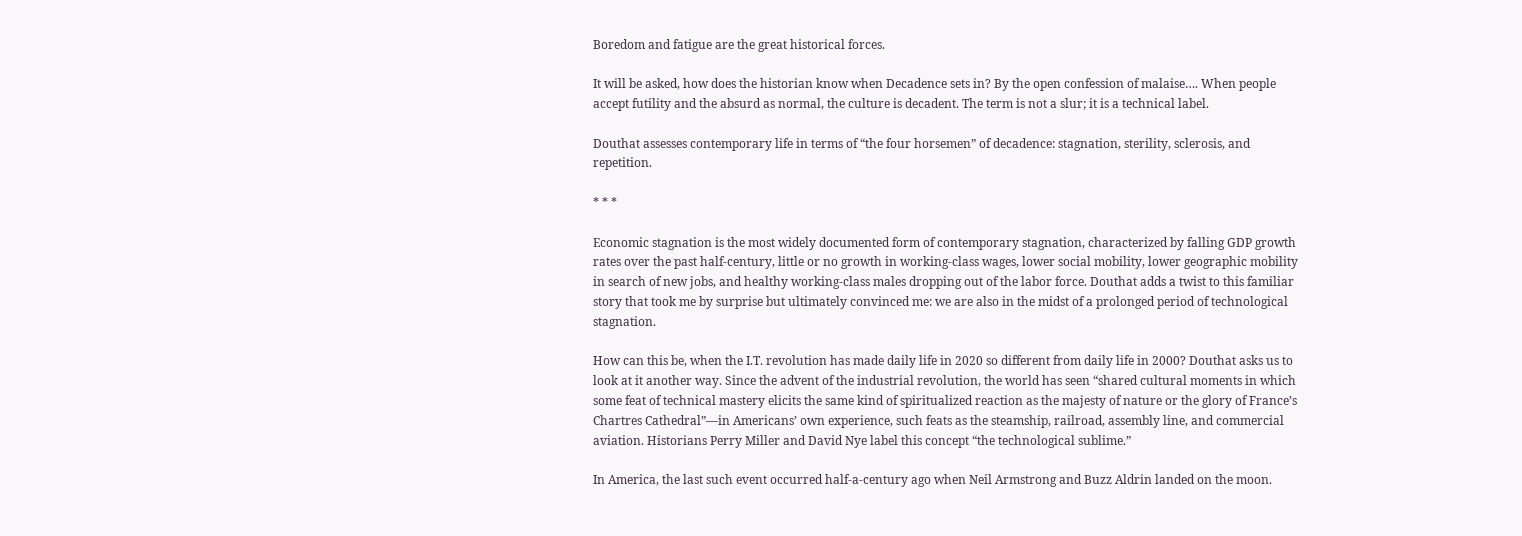Boredom and fatigue are the great historical forces.

It will be asked, how does the historian know when Decadence sets in? By the open confession of malaise…. When people accept futility and the absurd as normal, the culture is decadent. The term is not a slur; it is a technical label.

Douthat assesses contemporary life in terms of “the four horsemen” of decadence: stagnation, sterility, sclerosis, and repetition.

* * *

Economic stagnation is the most widely documented form of contemporary stagnation, characterized by falling GDP growth rates over the past half-century, little or no growth in working-class wages, lower social mobility, lower geographic mobility in search of new jobs, and healthy working-class males dropping out of the labor force. Douthat adds a twist to this familiar story that took me by surprise but ultimately convinced me: we are also in the midst of a prolonged period of technological stagnation.

How can this be, when the I.T. revolution has made daily life in 2020 so different from daily life in 2000? Douthat asks us to look at it another way. Since the advent of the industrial revolution, the world has seen “shared cultural moments in which some feat of technical mastery elicits the same kind of spiritualized reaction as the majesty of nature or the glory of France’s Chartres Cathedral”—in Americans’ own experience, such feats as the steamship, railroad, assembly line, and commercial aviation. Historians Perry Miller and David Nye label this concept “the technological sublime.”

In America, the last such event occurred half-a-century ago when Neil Armstrong and Buzz Aldrin landed on the moon.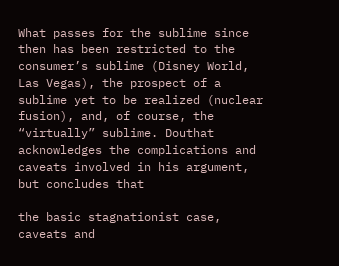What passes for the sublime since then has been restricted to the consumer’s sublime (Disney World, Las Vegas), the prospect of a sublime yet to be realized (nuclear fusion), and, of course, the “virtually” sublime. Douthat acknowledges the complications and caveats involved in his argument, but concludes that

the basic stagnationist case, caveats and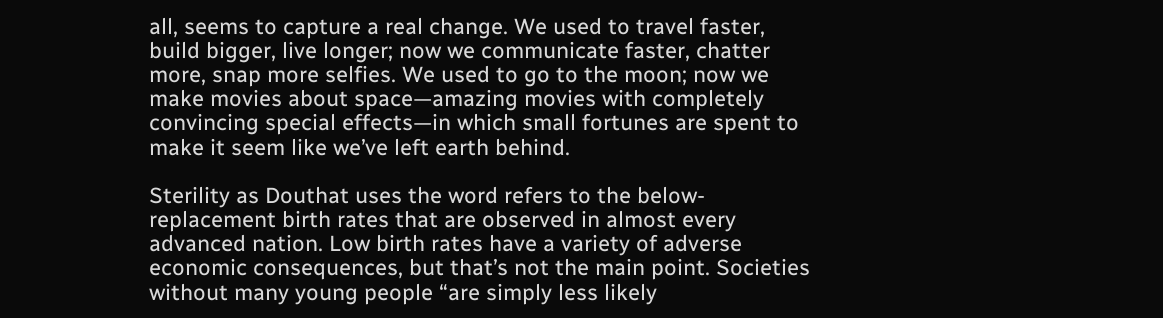all, seems to capture a real change. We used to travel faster, build bigger, live longer; now we communicate faster, chatter more, snap more selfies. We used to go to the moon; now we make movies about space—amazing movies with completely convincing special effects—in which small fortunes are spent to make it seem like we’ve left earth behind.

Sterility as Douthat uses the word refers to the below-replacement birth rates that are observed in almost every advanced nation. Low birth rates have a variety of adverse economic consequences, but that’s not the main point. Societies without many young people “are simply less likely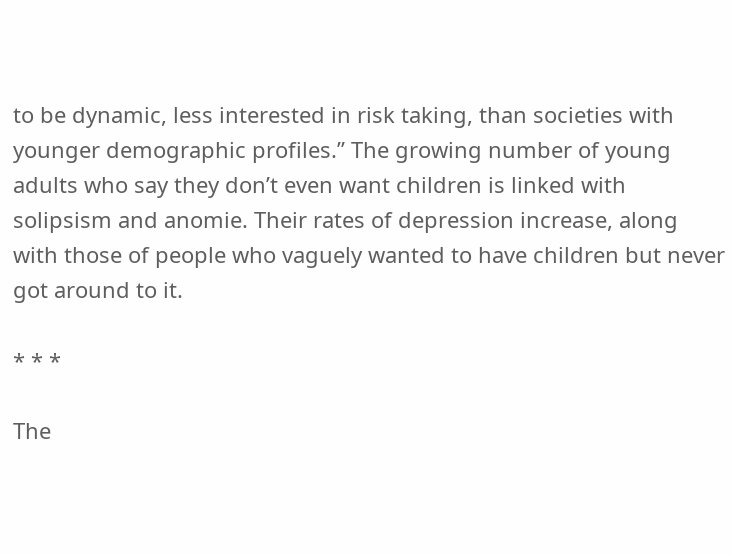to be dynamic, less interested in risk taking, than societies with younger demographic profiles.” The growing number of young adults who say they don’t even want children is linked with solipsism and anomie. Their rates of depression increase, along with those of people who vaguely wanted to have children but never got around to it.

* * *

The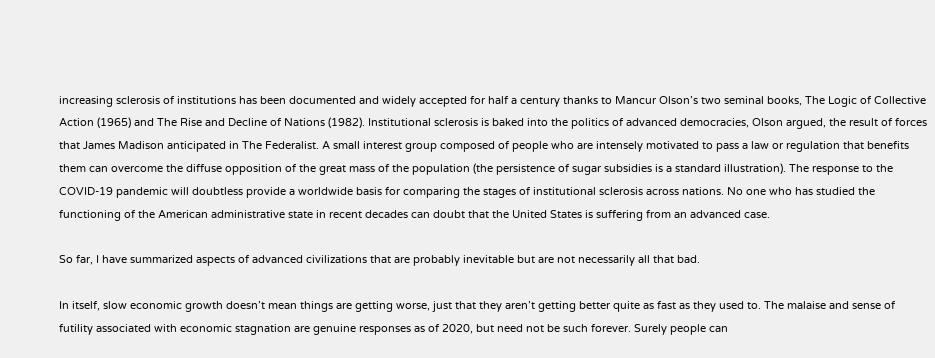increasing sclerosis of institutions has been documented and widely accepted for half a century thanks to Mancur Olson’s two seminal books, The Logic of Collective Action (1965) and The Rise and Decline of Nations (1982). Institutional sclerosis is baked into the politics of advanced democracies, Olson argued, the result of forces that James Madison anticipated in The Federalist. A small interest group composed of people who are intensely motivated to pass a law or regulation that benefits them can overcome the diffuse opposition of the great mass of the population (the persistence of sugar subsidies is a standard illustration). The response to the COVID-19 pandemic will doubtless provide a worldwide basis for comparing the stages of institutional sclerosis across nations. No one who has studied the functioning of the American administrative state in recent decades can doubt that the United States is suffering from an advanced case.

So far, I have summarized aspects of advanced civilizations that are probably inevitable but are not necessarily all that bad.

In itself, slow economic growth doesn’t mean things are getting worse, just that they aren’t getting better quite as fast as they used to. The malaise and sense of futility associated with economic stagnation are genuine responses as of 2020, but need not be such forever. Surely people can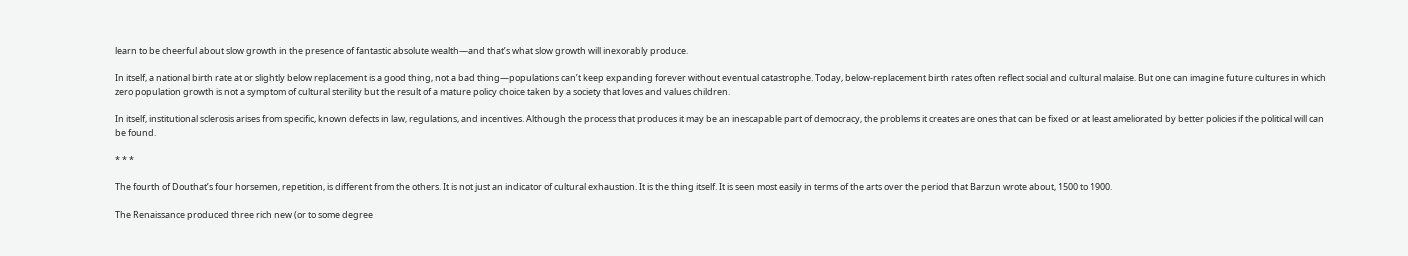learn to be cheerful about slow growth in the presence of fantastic absolute wealth—and that’s what slow growth will inexorably produce.

In itself, a national birth rate at or slightly below replacement is a good thing, not a bad thing—populations can’t keep expanding forever without eventual catastrophe. Today, below-replacement birth rates often reflect social and cultural malaise. But one can imagine future cultures in which zero population growth is not a symptom of cultural sterility but the result of a mature policy choice taken by a society that loves and values children.

In itself, institutional sclerosis arises from specific, known defects in law, regulations, and incentives. Although the process that produces it may be an inescapable part of democracy, the problems it creates are ones that can be fixed or at least ameliorated by better policies if the political will can be found.

* * *

The fourth of Douthat’s four horsemen, repetition, is different from the others. It is not just an indicator of cultural exhaustion. It is the thing itself. It is seen most easily in terms of the arts over the period that Barzun wrote about, 1500 to 1900.

The Renaissance produced three rich new (or to some degree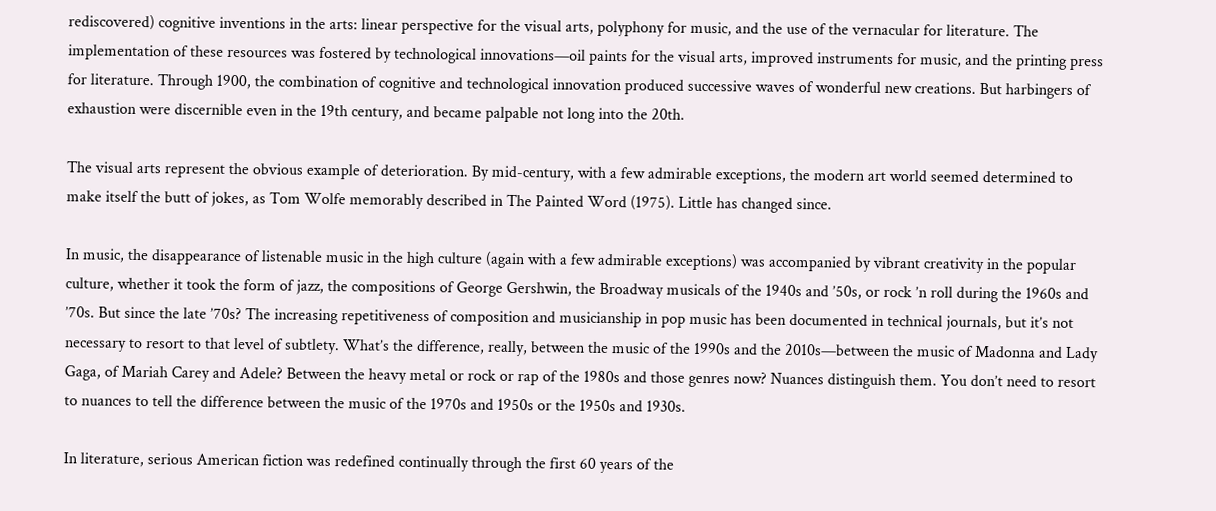rediscovered) cognitive inventions in the arts: linear perspective for the visual arts, polyphony for music, and the use of the vernacular for literature. The implementation of these resources was fostered by technological innovations—oil paints for the visual arts, improved instruments for music, and the printing press for literature. Through 1900, the combination of cognitive and technological innovation produced successive waves of wonderful new creations. But harbingers of exhaustion were discernible even in the 19th century, and became palpable not long into the 20th.

The visual arts represent the obvious example of deterioration. By mid-century, with a few admirable exceptions, the modern art world seemed determined to make itself the butt of jokes, as Tom Wolfe memorably described in The Painted Word (1975). Little has changed since.

In music, the disappearance of listenable music in the high culture (again with a few admirable exceptions) was accompanied by vibrant creativity in the popular culture, whether it took the form of jazz, the compositions of George Gershwin, the Broadway musicals of the 1940s and ’50s, or rock ’n roll during the 1960s and ’70s. But since the late ’70s? The increasing repetitiveness of composition and musicianship in pop music has been documented in technical journals, but it’s not necessary to resort to that level of subtlety. What’s the difference, really, between the music of the 1990s and the 2010s—between the music of Madonna and Lady Gaga, of Mariah Carey and Adele? Between the heavy metal or rock or rap of the 1980s and those genres now? Nuances distinguish them. You don’t need to resort to nuances to tell the difference between the music of the 1970s and 1950s or the 1950s and 1930s.

In literature, serious American fiction was redefined continually through the first 60 years of the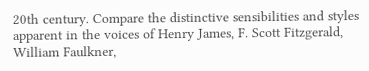20th century. Compare the distinctive sensibilities and styles apparent in the voices of Henry James, F. Scott Fitzgerald, William Faulkner,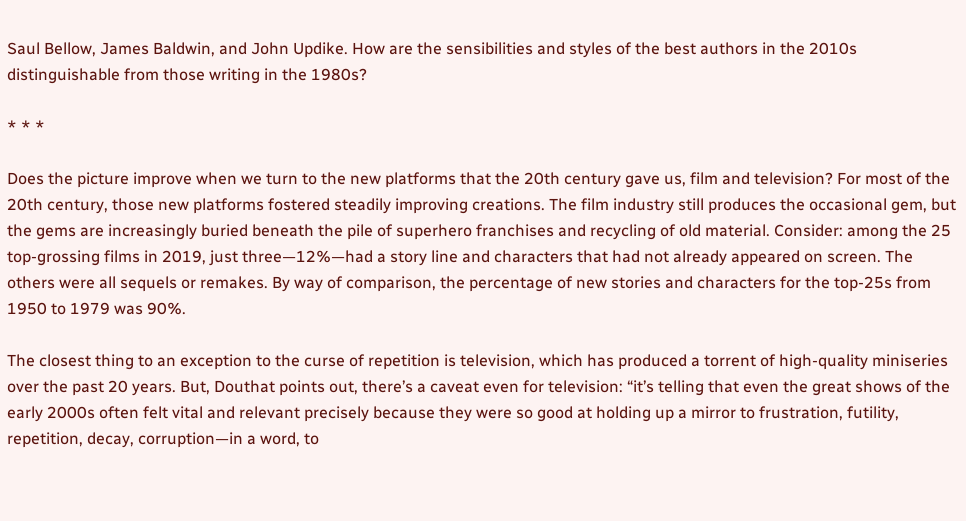Saul Bellow, James Baldwin, and John Updike. How are the sensibilities and styles of the best authors in the 2010s distinguishable from those writing in the 1980s?

* * *

Does the picture improve when we turn to the new platforms that the 20th century gave us, film and television? For most of the 20th century, those new platforms fostered steadily improving creations. The film industry still produces the occasional gem, but the gems are increasingly buried beneath the pile of superhero franchises and recycling of old material. Consider: among the 25 top-grossing films in 2019, just three—12%—had a story line and characters that had not already appeared on screen. The others were all sequels or remakes. By way of comparison, the percentage of new stories and characters for the top-25s from 1950 to 1979 was 90%.

The closest thing to an exception to the curse of repetition is television, which has produced a torrent of high-quality miniseries over the past 20 years. But, Douthat points out, there’s a caveat even for television: “it’s telling that even the great shows of the early 2000s often felt vital and relevant precisely because they were so good at holding up a mirror to frustration, futility, repetition, decay, corruption—in a word, to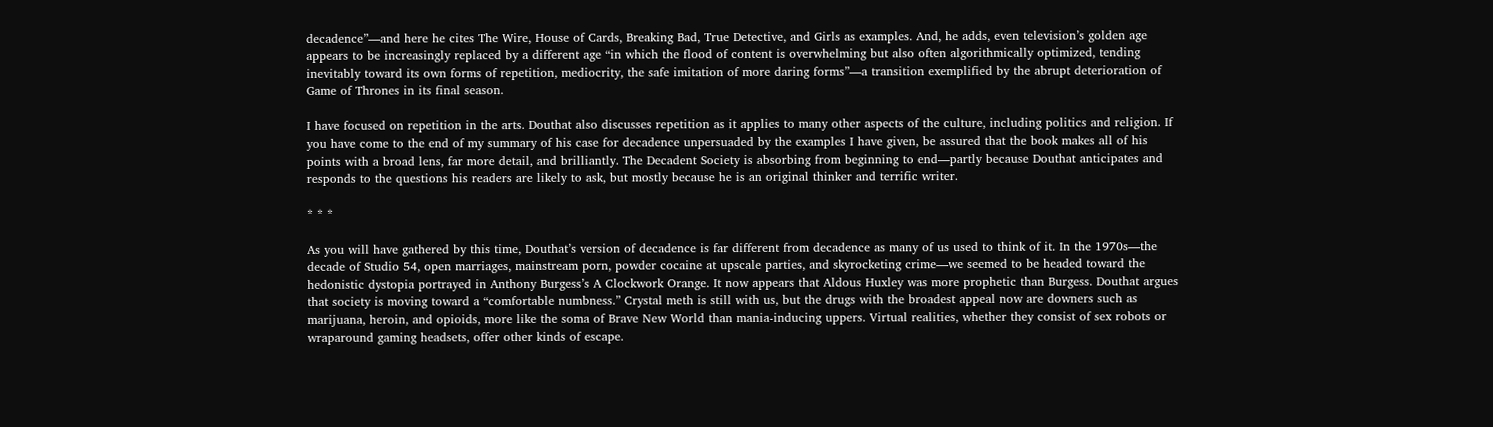decadence”—and here he cites The Wire, House of Cards, Breaking Bad, True Detective, and Girls as examples. And, he adds, even television’s golden age appears to be increasingly replaced by a different age “in which the flood of content is overwhelming but also often algorithmically optimized, tending inevitably toward its own forms of repetition, mediocrity, the safe imitation of more daring forms”—a transition exemplified by the abrupt deterioration of Game of Thrones in its final season.

I have focused on repetition in the arts. Douthat also discusses repetition as it applies to many other aspects of the culture, including politics and religion. If you have come to the end of my summary of his case for decadence unpersuaded by the examples I have given, be assured that the book makes all of his points with a broad lens, far more detail, and brilliantly. The Decadent Society is absorbing from beginning to end—partly because Douthat anticipates and responds to the questions his readers are likely to ask, but mostly because he is an original thinker and terrific writer.

* * *

As you will have gathered by this time, Douthat’s version of decadence is far different from decadence as many of us used to think of it. In the 1970s—the decade of Studio 54, open marriages, mainstream porn, powder cocaine at upscale parties, and skyrocketing crime—we seemed to be headed toward the hedonistic dystopia portrayed in Anthony Burgess’s A Clockwork Orange. It now appears that Aldous Huxley was more prophetic than Burgess. Douthat argues that society is moving toward a “comfortable numbness.” Crystal meth is still with us, but the drugs with the broadest appeal now are downers such as marijuana, heroin, and opioids, more like the soma of Brave New World than mania-inducing uppers. Virtual realities, whether they consist of sex robots or wraparound gaming headsets, offer other kinds of escape.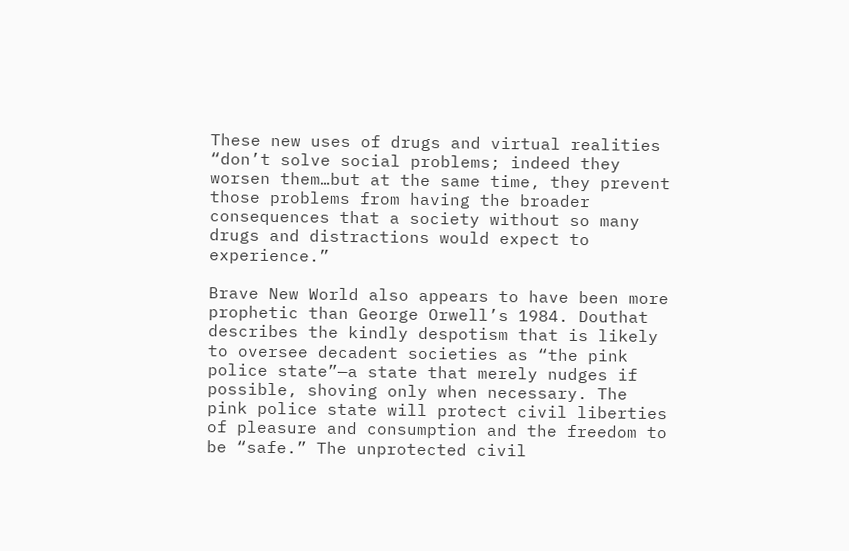These new uses of drugs and virtual realities “don’t solve social problems; indeed they worsen them…but at the same time, they prevent those problems from having the broader consequences that a society without so many drugs and distractions would expect to experience.”

Brave New World also appears to have been more prophetic than George Orwell’s 1984. Douthat describes the kindly despotism that is likely to oversee decadent societies as “the pink police state”—a state that merely nudges if possible, shoving only when necessary. The pink police state will protect civil liberties of pleasure and consumption and the freedom to be “safe.” The unprotected civil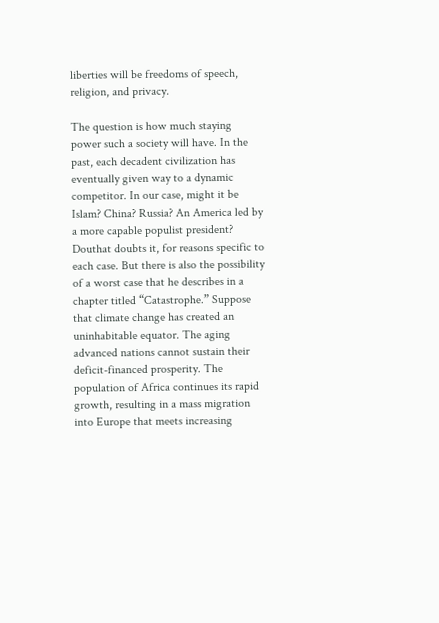liberties will be freedoms of speech, religion, and privacy.

The question is how much staying power such a society will have. In the past, each decadent civilization has eventually given way to a dynamic competitor. In our case, might it be Islam? China? Russia? An America led by a more capable populist president? Douthat doubts it, for reasons specific to each case. But there is also the possibility of a worst case that he describes in a chapter titled “Catastrophe.” Suppose that climate change has created an uninhabitable equator. The aging advanced nations cannot sustain their deficit-financed prosperity. The population of Africa continues its rapid growth, resulting in a mass migration into Europe that meets increasing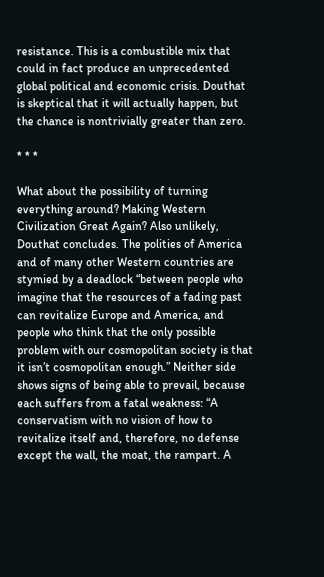resistance. This is a combustible mix that could in fact produce an unprecedented global political and economic crisis. Douthat is skeptical that it will actually happen, but the chance is nontrivially greater than zero.

* * *

What about the possibility of turning everything around? Making Western Civilization Great Again? Also unlikely, Douthat concludes. The polities of America and of many other Western countries are stymied by a deadlock “between people who imagine that the resources of a fading past can revitalize Europe and America, and people who think that the only possible problem with our cosmopolitan society is that it isn’t cosmopolitan enough.” Neither side shows signs of being able to prevail, because each suffers from a fatal weakness: “A conservatism with no vision of how to revitalize itself and, therefore, no defense except the wall, the moat, the rampart. A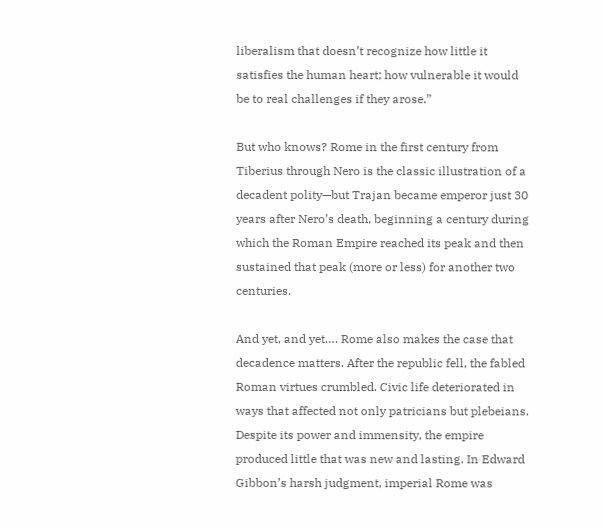liberalism that doesn’t recognize how little it satisfies the human heart; how vulnerable it would be to real challenges if they arose.”

But who knows? Rome in the first century from Tiberius through Nero is the classic illustration of a decadent polity—but Trajan became emperor just 30 years after Nero’s death, beginning a century during which the Roman Empire reached its peak and then sustained that peak (more or less) for another two centuries.

And yet, and yet…. Rome also makes the case that decadence matters. After the republic fell, the fabled Roman virtues crumbled. Civic life deteriorated in ways that affected not only patricians but plebeians. Despite its power and immensity, the empire produced little that was new and lasting. In Edward Gibbon’s harsh judgment, imperial Rome was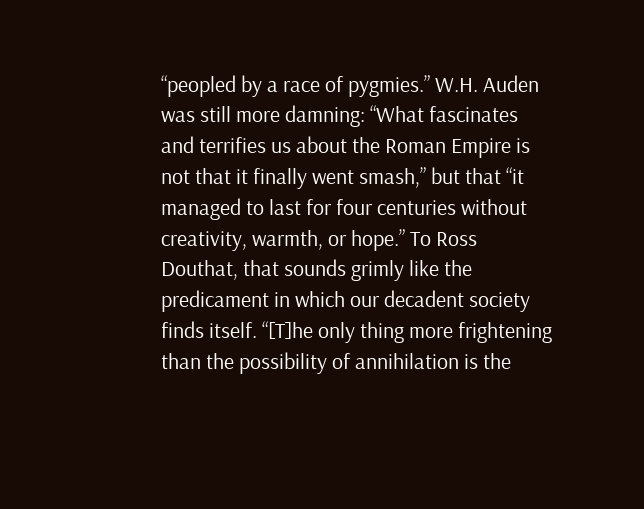“peopled by a race of pygmies.” W.H. Auden was still more damning: “What fascinates and terrifies us about the Roman Empire is not that it finally went smash,” but that “it managed to last for four centuries without creativity, warmth, or hope.” To Ross Douthat, that sounds grimly like the predicament in which our decadent society finds itself. “[T]he only thing more frightening than the possibility of annihilation is the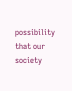possibility that our society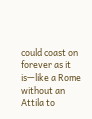could coast on forever as it is—like a Rome without an Attila to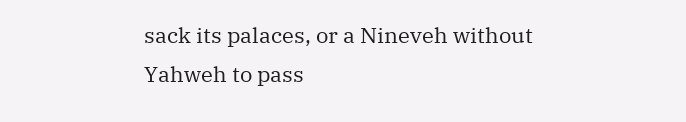sack its palaces, or a Nineveh without Yahweh to pass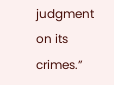judgment on its crimes.”